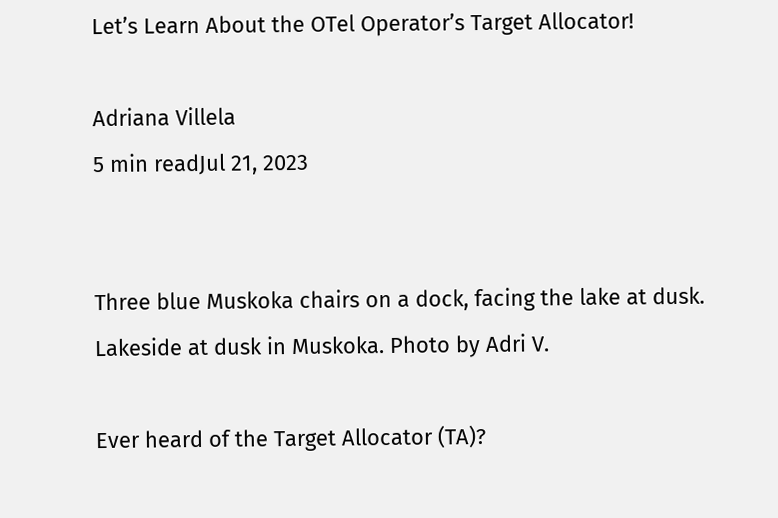Let’s Learn About the OTel Operator’s Target Allocator!

Adriana Villela
5 min readJul 21, 2023


Three blue Muskoka chairs on a dock, facing the lake at dusk.
Lakeside at dusk in Muskoka. Photo by Adri V.

Ever heard of the Target Allocator (TA)?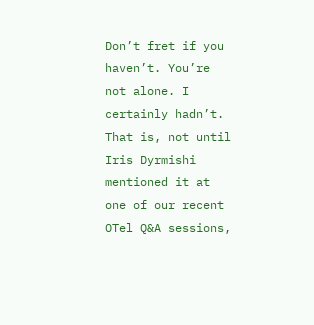Don’t fret if you haven’t. You’re not alone. I certainly hadn’t. That is, not until Iris Dyrmishi mentioned it at one of our recent OTel Q&A sessions,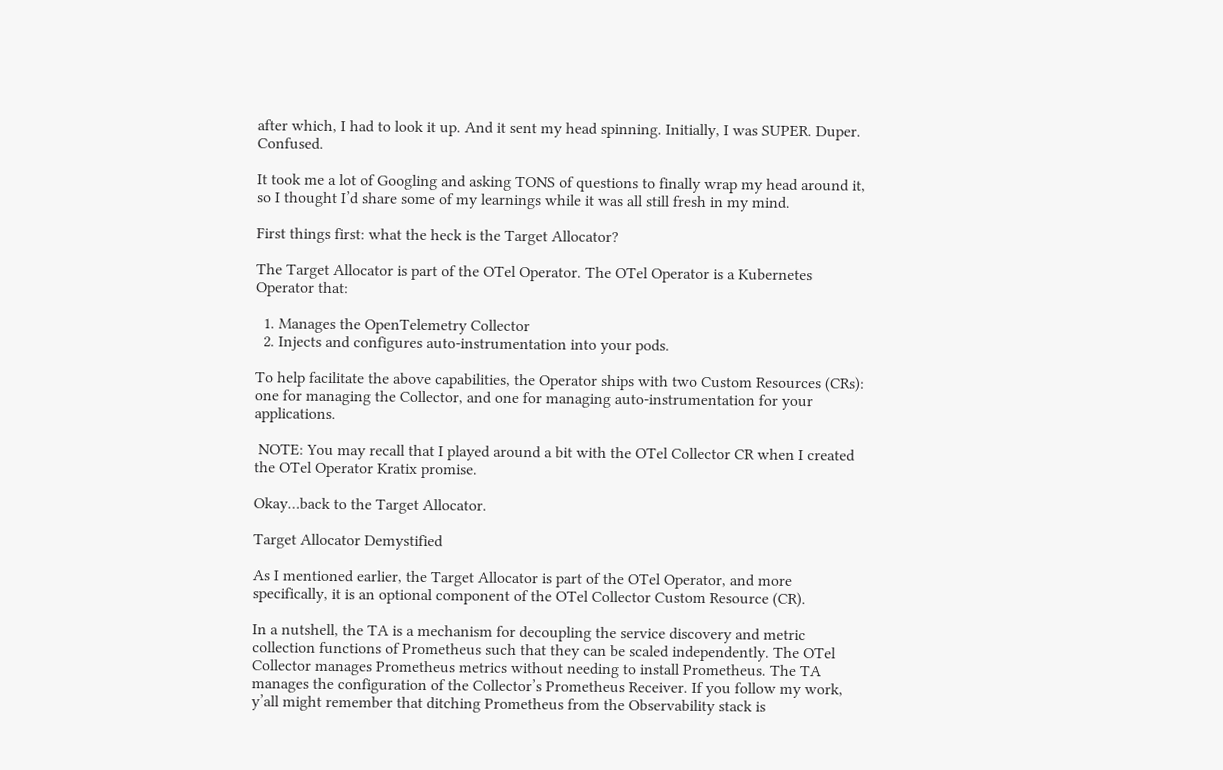after which, I had to look it up. And it sent my head spinning. Initially, I was SUPER. Duper. Confused.

It took me a lot of Googling and asking TONS of questions to finally wrap my head around it, so I thought I’d share some of my learnings while it was all still fresh in my mind.

First things first: what the heck is the Target Allocator?

The Target Allocator is part of the OTel Operator. The OTel Operator is a Kubernetes Operator that:

  1. Manages the OpenTelemetry Collector
  2. Injects and configures auto-instrumentation into your pods.

To help facilitate the above capabilities, the Operator ships with two Custom Resources (CRs): one for managing the Collector, and one for managing auto-instrumentation for your applications.

 NOTE: You may recall that I played around a bit with the OTel Collector CR when I created the OTel Operator Kratix promise.

Okay…back to the Target Allocator.

Target Allocator Demystified

As I mentioned earlier, the Target Allocator is part of the OTel Operator, and more specifically, it is an optional component of the OTel Collector Custom Resource (CR).

In a nutshell, the TA is a mechanism for decoupling the service discovery and metric collection functions of Prometheus such that they can be scaled independently. The OTel Collector manages Prometheus metrics without needing to install Prometheus. The TA manages the configuration of the Collector’s Prometheus Receiver. If you follow my work, y’all might remember that ditching Prometheus from the Observability stack is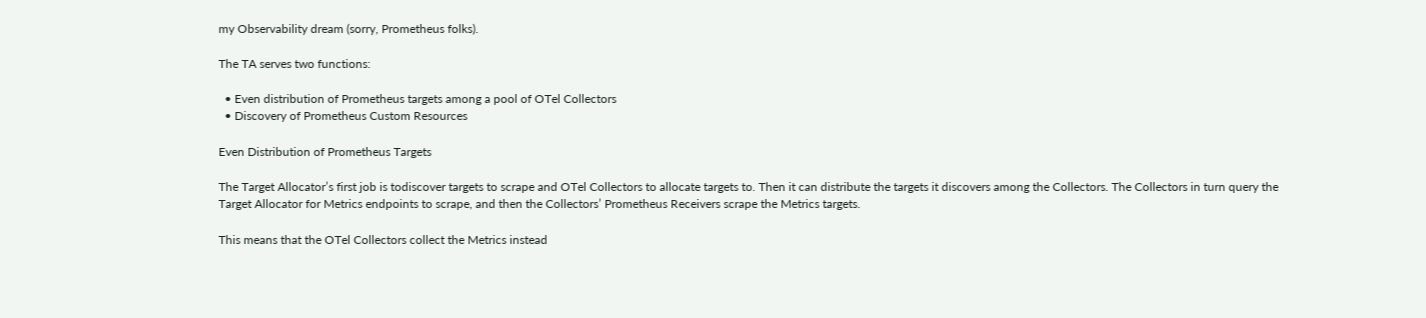my Observability dream (sorry, Prometheus folks).

The TA serves two functions:

  • Even distribution of Prometheus targets among a pool of OTel Collectors
  • Discovery of Prometheus Custom Resources

Even Distribution of Prometheus Targets

The Target Allocator’s first job is todiscover targets to scrape and OTel Collectors to allocate targets to. Then it can distribute the targets it discovers among the Collectors. The Collectors in turn query the Target Allocator for Metrics endpoints to scrape, and then the Collectors’ Prometheus Receivers scrape the Metrics targets.

This means that the OTel Collectors collect the Metrics instead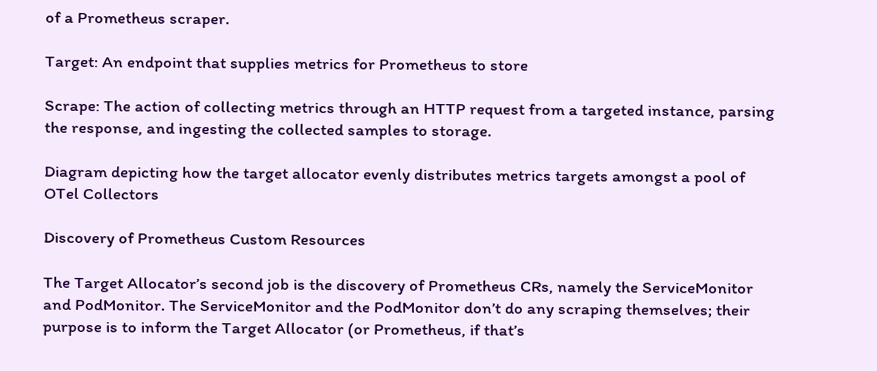of a Prometheus scraper.

Target: An endpoint that supplies metrics for Prometheus to store

Scrape: The action of collecting metrics through an HTTP request from a targeted instance, parsing the response, and ingesting the collected samples to storage.

Diagram depicting how the target allocator evenly distributes metrics targets amongst a pool of OTel Collectors

Discovery of Prometheus Custom Resources

The Target Allocator’s second job is the discovery of Prometheus CRs, namely the ServiceMonitor and PodMonitor. The ServiceMonitor and the PodMonitor don’t do any scraping themselves; their purpose is to inform the Target Allocator (or Prometheus, if that’s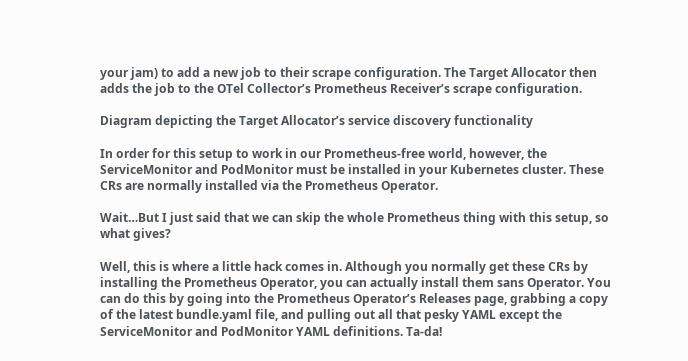your jam) to add a new job to their scrape configuration. The Target Allocator then adds the job to the OTel Collector’s Prometheus Receiver’s scrape configuration.

Diagram depicting the Target Allocator’s service discovery functionality

In order for this setup to work in our Prometheus-free world, however, the ServiceMonitor and PodMonitor must be installed in your Kubernetes cluster. These CRs are normally installed via the Prometheus Operator.

Wait…But I just said that we can skip the whole Prometheus thing with this setup, so what gives?

Well, this is where a little hack comes in. Although you normally get these CRs by installing the Prometheus Operator, you can actually install them sans Operator. You can do this by going into the Prometheus Operator’s Releases page, grabbing a copy of the latest bundle.yaml file, and pulling out all that pesky YAML except the ServiceMonitor and PodMonitor YAML definitions. Ta-da!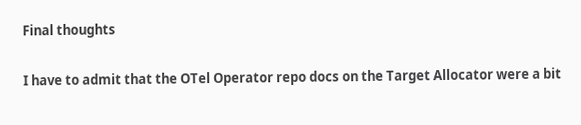Final thoughts

I have to admit that the OTel Operator repo docs on the Target Allocator were a bit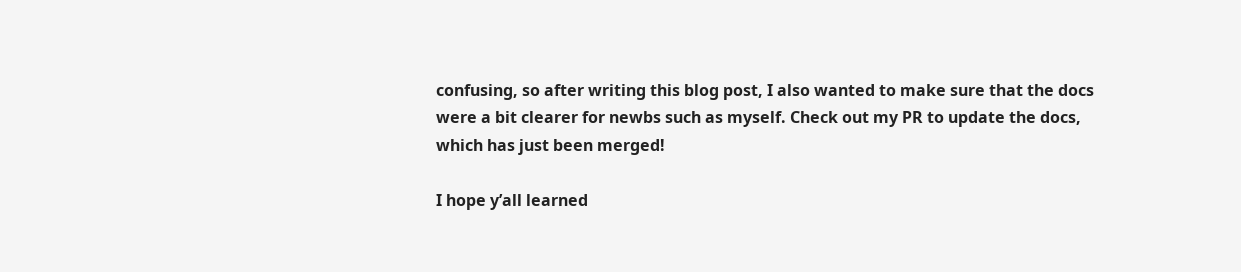confusing, so after writing this blog post, I also wanted to make sure that the docs were a bit clearer for newbs such as myself. Check out my PR to update the docs, which has just been merged!

I hope y’all learned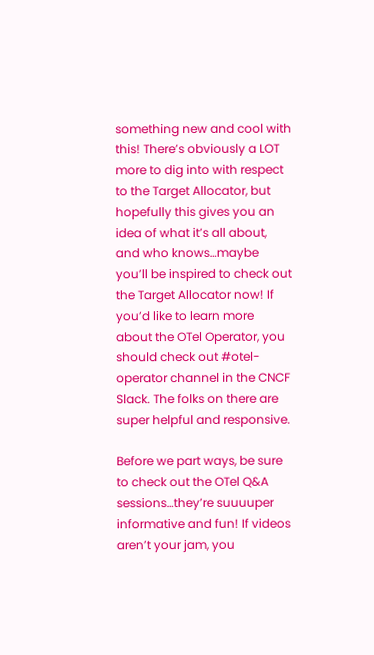something new and cool with this! There’s obviously a LOT more to dig into with respect to the Target Allocator, but hopefully this gives you an idea of what it’s all about, and who knows…maybe you’ll be inspired to check out the Target Allocator now! If you’d like to learn more about the OTel Operator, you should check out #otel-operator channel in the CNCF Slack. The folks on there are super helpful and responsive.

Before we part ways, be sure to check out the OTel Q&A sessions…they’re suuuuper informative and fun! If videos aren’t your jam, you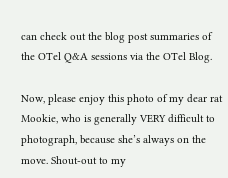can check out the blog post summaries of the OTel Q&A sessions via the OTel Blog.

Now, please enjoy this photo of my dear rat Mookie, who is generally VERY difficult to photograph, because she’s always on the move. Shout-out to my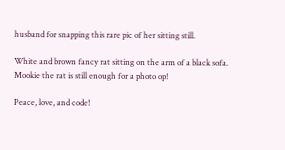husband for snapping this rare pic of her sitting still.

White and brown fancy rat sitting on the arm of a black sofa.
Mookie the rat is still enough for a photo op!

Peace, love, and code!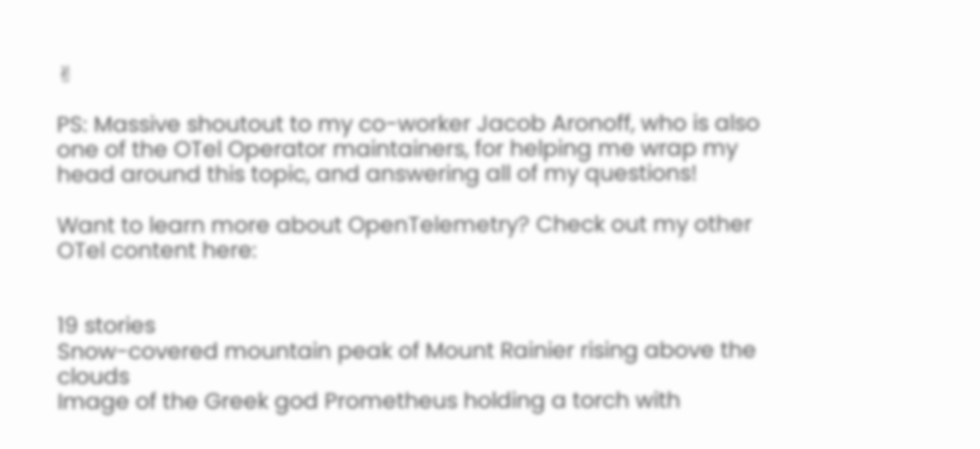✌

PS: Massive shoutout to my co-worker Jacob Aronoff, who is also one of the OTel Operator maintainers, for helping me wrap my head around this topic, and answering all of my questions!

Want to learn more about OpenTelemetry? Check out my other OTel content here:


19 stories
Snow-covered mountain peak of Mount Rainier rising above the clouds
Image of the Greek god Prometheus holding a torch with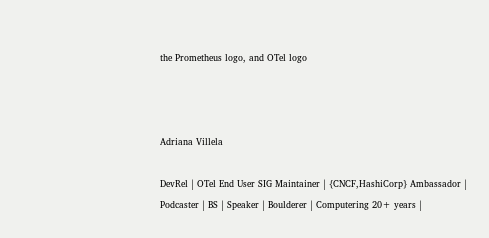the Prometheus logo, and OTel logo



Adriana Villela

DevRel | OTel End User SIG Maintainer | {CNCF,HashiCorp} Ambassador | Podcaster | BS | Speaker | Boulderer | Computering 20+ years |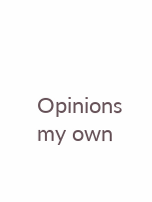Opinions my own